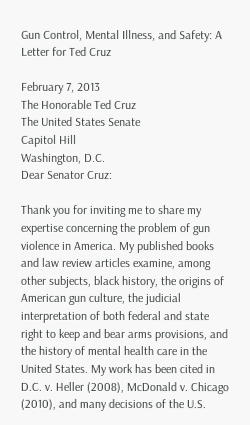Gun Control, Mental Illness, and Safety: A Letter for Ted Cruz

February 7, 2013
The Honorable Ted Cruz
The United States Senate
Capitol Hill
Washington, D.C.
Dear Senator Cruz:

Thank you for inviting me to share my expertise concerning the problem of gun violence in America. My published books and law review articles examine, among other subjects, black history, the origins of American gun culture, the judicial interpretation of both federal and state right to keep and bear arms provisions, and the history of mental health care in the United States. My work has been cited in D.C. v. Heller (2008), McDonald v. Chicago (2010), and many decisions of the U.S.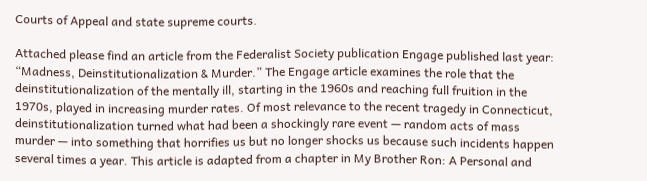Courts of Appeal and state supreme courts.

Attached please find an article from the Federalist Society publication Engage published last year: “Madness, Deinstitutionalization & Murder.” The Engage article examines the role that the deinstitutionalization of the mentally ill, starting in the 1960s and reaching full fruition in the 1970s, played in increasing murder rates. Of most relevance to the recent tragedy in Connecticut, deinstitutionalization turned what had been a shockingly rare event — random acts of mass murder — into something that horrifies us but no longer shocks us because such incidents happen several times a year. This article is adapted from a chapter in My Brother Ron: A Personal and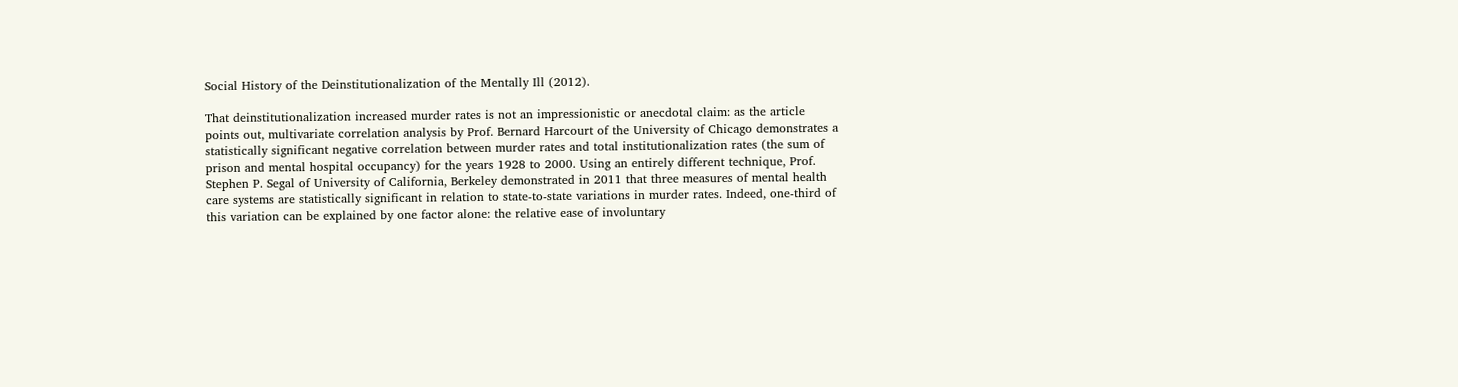Social History of the Deinstitutionalization of the Mentally Ill (2012).

That deinstitutionalization increased murder rates is not an impressionistic or anecdotal claim: as the article points out, multivariate correlation analysis by Prof. Bernard Harcourt of the University of Chicago demonstrates a statistically significant negative correlation between murder rates and total institutionalization rates (the sum of prison and mental hospital occupancy) for the years 1928 to 2000. Using an entirely different technique, Prof. Stephen P. Segal of University of California, Berkeley demonstrated in 2011 that three measures of mental health care systems are statistically significant in relation to state-to-state variations in murder rates. Indeed, one-third of this variation can be explained by one factor alone: the relative ease of involuntary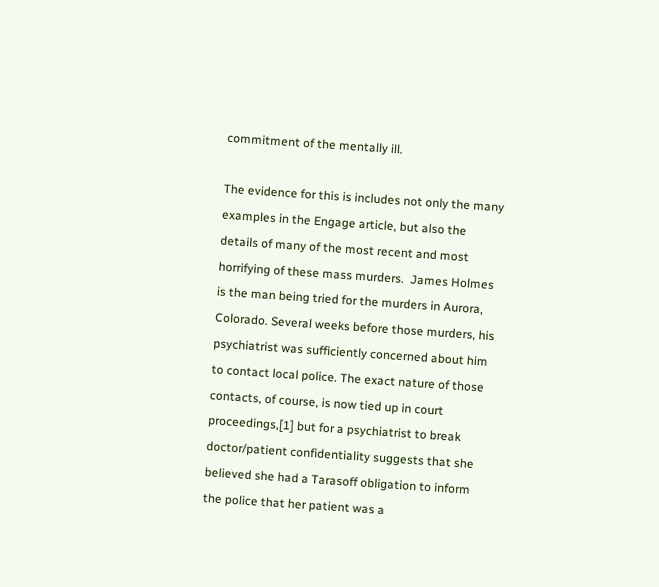commitment of the mentally ill.

The evidence for this is includes not only the many examples in the Engage article, but also the details of many of the most recent and most horrifying of these mass murders.  James Holmes is the man being tried for the murders in Aurora, Colorado. Several weeks before those murders, his psychiatrist was sufficiently concerned about him to contact local police. The exact nature of those contacts, of course, is now tied up in court proceedings,[1] but for a psychiatrist to break doctor/patient confidentiality suggests that she believed she had a Tarasoff obligation to inform the police that her patient was a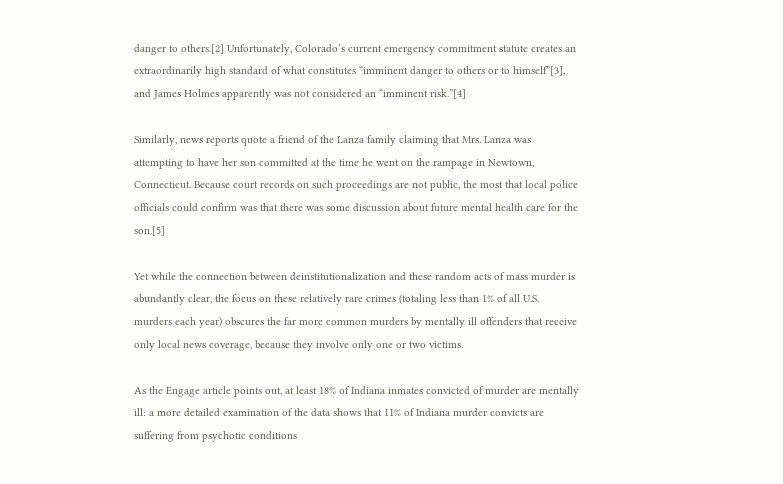danger to others.[2] Unfortunately, Colorado’s current emergency commitment statute creates an extraordinarily high standard of what constitutes “imminent danger to others or to himself”[3], and James Holmes apparently was not considered an “imminent risk.”[4]

Similarly, news reports quote a friend of the Lanza family claiming that Mrs. Lanza was attempting to have her son committed at the time he went on the rampage in Newtown, Connecticut. Because court records on such proceedings are not public, the most that local police officials could confirm was that there was some discussion about future mental health care for the son.[5]

Yet while the connection between deinstitutionalization and these random acts of mass murder is abundantly clear, the focus on these relatively rare crimes (totaling less than 1% of all U.S. murders each year) obscures the far more common murders by mentally ill offenders that receive only local news coverage, because they involve only one or two victims.

As the Engage article points out, at least 18% of Indiana inmates convicted of murder are mentally ill: a more detailed examination of the data shows that 11% of Indiana murder convicts are suffering from psychotic conditions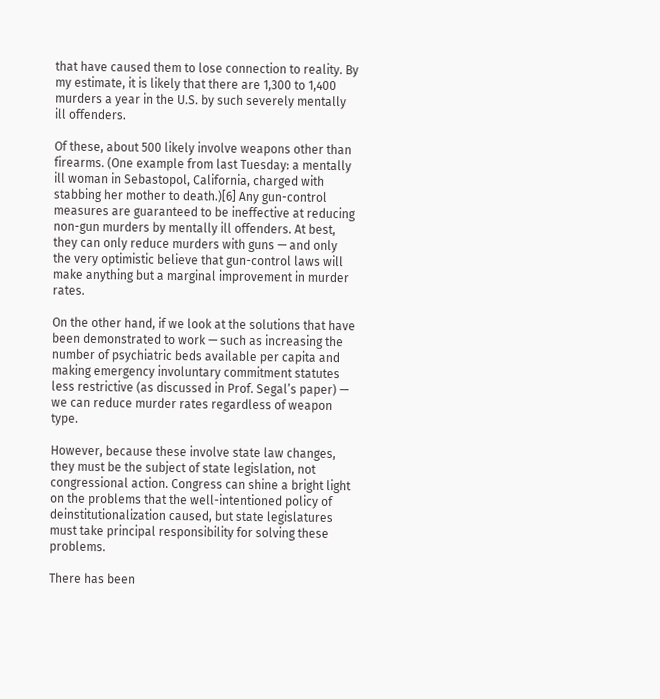that have caused them to lose connection to reality. By my estimate, it is likely that there are 1,300 to 1,400 murders a year in the U.S. by such severely mentally ill offenders.

Of these, about 500 likely involve weapons other than firearms. (One example from last Tuesday: a mentally ill woman in Sebastopol, California, charged with stabbing her mother to death.)[6] Any gun-control measures are guaranteed to be ineffective at reducing non-gun murders by mentally ill offenders. At best, they can only reduce murders with guns — and only the very optimistic believe that gun-control laws will make anything but a marginal improvement in murder rates.

On the other hand, if we look at the solutions that have been demonstrated to work — such as increasing the number of psychiatric beds available per capita and making emergency involuntary commitment statutes less restrictive (as discussed in Prof. Segal’s paper) — we can reduce murder rates regardless of weapon type.

However, because these involve state law changes, they must be the subject of state legislation, not congressional action. Congress can shine a bright light on the problems that the well-intentioned policy of deinstitutionalization caused, but state legislatures must take principal responsibility for solving these problems.

There has been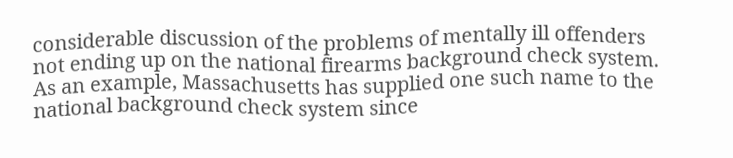considerable discussion of the problems of mentally ill offenders not ending up on the national firearms background check system. As an example, Massachusetts has supplied one such name to the national background check system since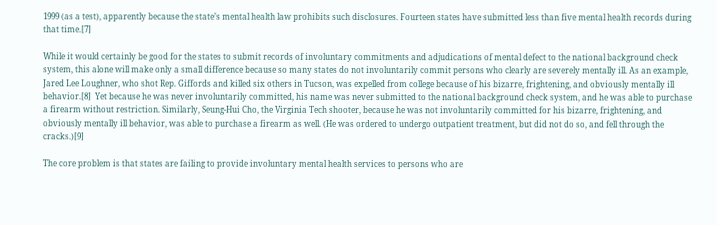1999 (as a test), apparently because the state’s mental health law prohibits such disclosures. Fourteen states have submitted less than five mental health records during that time.[7]

While it would certainly be good for the states to submit records of involuntary commitments and adjudications of mental defect to the national background check system, this alone will make only a small difference because so many states do not involuntarily commit persons who clearly are severely mentally ill. As an example, Jared Lee Loughner, who shot Rep. Giffords and killed six others in Tucson, was expelled from college because of his bizarre, frightening, and obviously mentally ill behavior.[8]  Yet because he was never involuntarily committed, his name was never submitted to the national background check system, and he was able to purchase a firearm without restriction. Similarly, Seung-Hui Cho, the Virginia Tech shooter, because he was not involuntarily committed for his bizarre, frightening, and obviously mentally ill behavior, was able to purchase a firearm as well. (He was ordered to undergo outpatient treatment, but did not do so, and fell through the cracks.)[9]

The core problem is that states are failing to provide involuntary mental health services to persons who are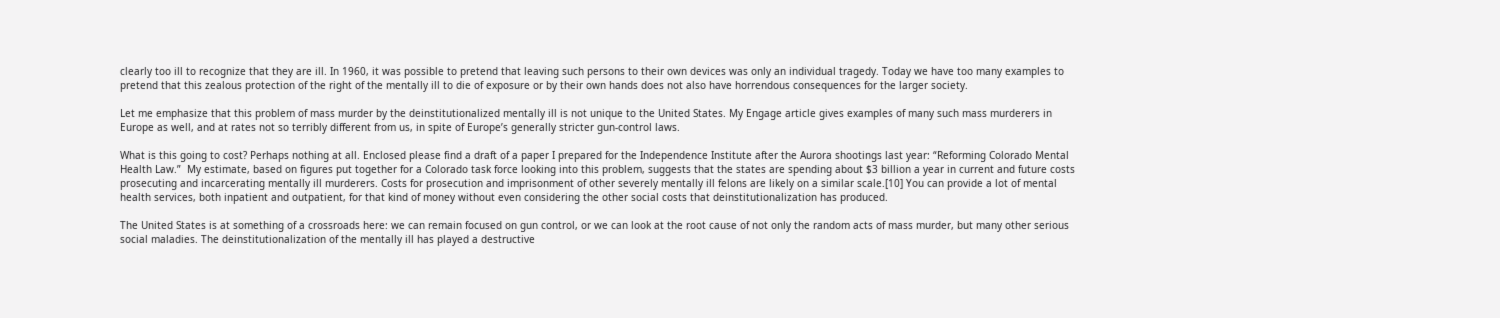clearly too ill to recognize that they are ill. In 1960, it was possible to pretend that leaving such persons to their own devices was only an individual tragedy. Today we have too many examples to pretend that this zealous protection of the right of the mentally ill to die of exposure or by their own hands does not also have horrendous consequences for the larger society.

Let me emphasize that this problem of mass murder by the deinstitutionalized mentally ill is not unique to the United States. My Engage article gives examples of many such mass murderers in Europe as well, and at rates not so terribly different from us, in spite of Europe’s generally stricter gun-control laws.

What is this going to cost? Perhaps nothing at all. Enclosed please find a draft of a paper I prepared for the Independence Institute after the Aurora shootings last year: “Reforming Colorado Mental Health Law.”  My estimate, based on figures put together for a Colorado task force looking into this problem, suggests that the states are spending about $3 billion a year in current and future costs prosecuting and incarcerating mentally ill murderers. Costs for prosecution and imprisonment of other severely mentally ill felons are likely on a similar scale.[10] You can provide a lot of mental health services, both inpatient and outpatient, for that kind of money without even considering the other social costs that deinstitutionalization has produced.

The United States is at something of a crossroads here: we can remain focused on gun control, or we can look at the root cause of not only the random acts of mass murder, but many other serious social maladies. The deinstitutionalization of the mentally ill has played a destructive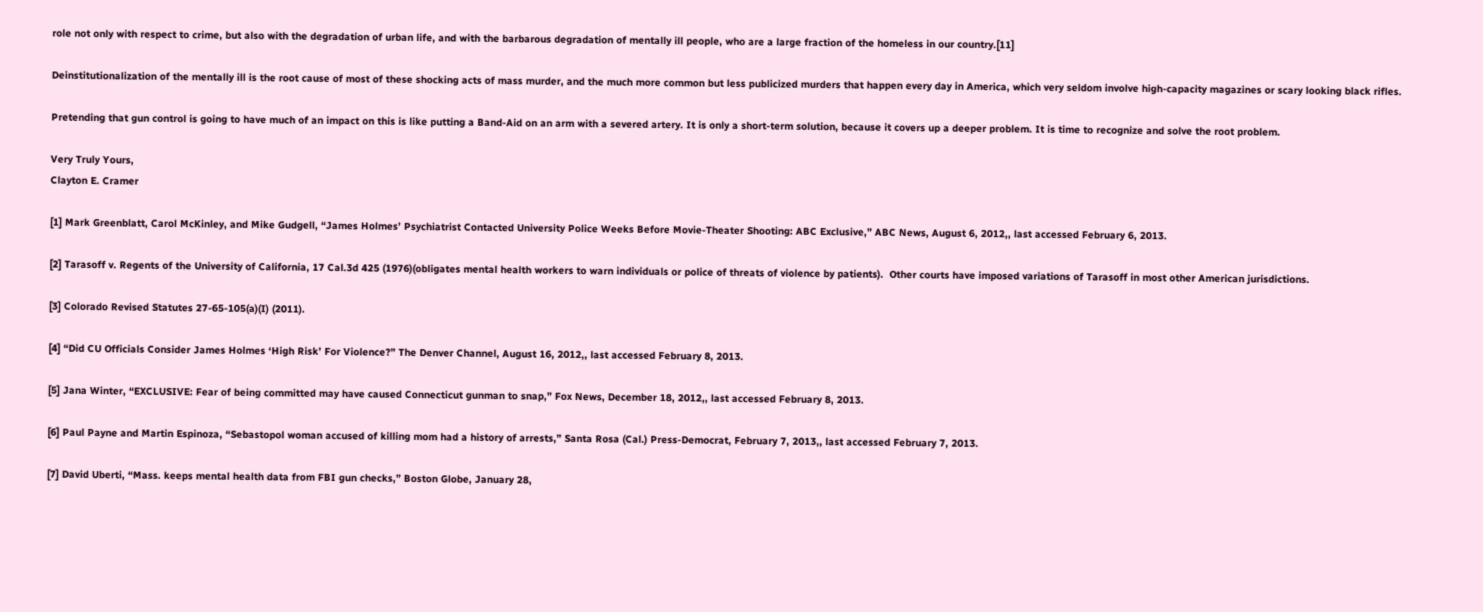role not only with respect to crime, but also with the degradation of urban life, and with the barbarous degradation of mentally ill people, who are a large fraction of the homeless in our country.[11]

Deinstitutionalization of the mentally ill is the root cause of most of these shocking acts of mass murder, and the much more common but less publicized murders that happen every day in America, which very seldom involve high-capacity magazines or scary looking black rifles.

Pretending that gun control is going to have much of an impact on this is like putting a Band-Aid on an arm with a severed artery. It is only a short-term solution, because it covers up a deeper problem. It is time to recognize and solve the root problem.

Very Truly Yours,
Clayton E. Cramer

[1] Mark Greenblatt, Carol McKinley, and Mike Gudgell, “James Holmes’ Psychiatrist Contacted University Police Weeks Before Movie-Theater Shooting: ABC Exclusive,” ABC News, August 6, 2012,, last accessed February 6, 2013.

[2] Tarasoff v. Regents of the University of California, 17 Cal.3d 425 (1976)(obligates mental health workers to warn individuals or police of threats of violence by patients).  Other courts have imposed variations of Tarasoff in most other American jurisdictions.

[3] Colorado Revised Statutes 27-65-105(a)(I) (2011).

[4] “Did CU Officials Consider James Holmes ‘High Risk’ For Violence?” The Denver Channel, August 16, 2012,, last accessed February 8, 2013.

[5] Jana Winter, “EXCLUSIVE: Fear of being committed may have caused Connecticut gunman to snap,” Fox News, December 18, 2012,, last accessed February 8, 2013.

[6] Paul Payne and Martin Espinoza, “Sebastopol woman accused of killing mom had a history of arrests,” Santa Rosa (Cal.) Press-Democrat, February 7, 2013,, last accessed February 7, 2013.

[7] David Uberti, “Mass. keeps mental health data from FBI gun checks,” Boston Globe, January 28,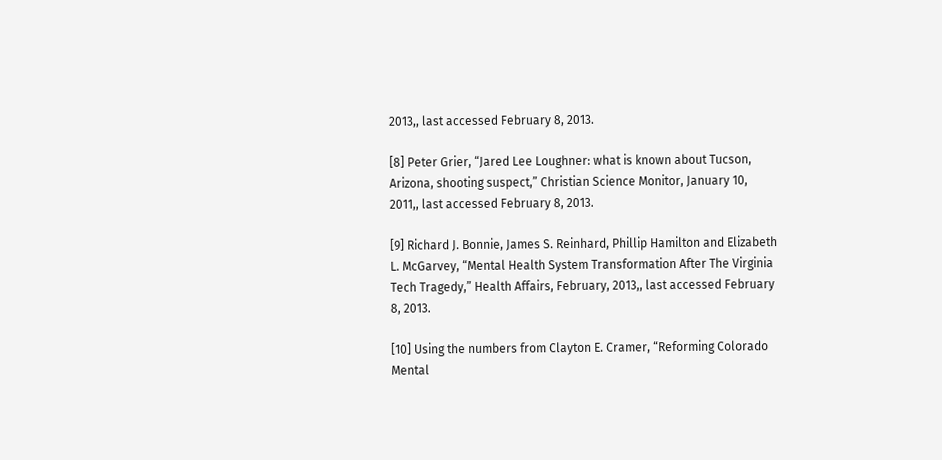2013,, last accessed February 8, 2013.

[8] Peter Grier, “Jared Lee Loughner: what is known about Tucson, Arizona, shooting suspect,” Christian Science Monitor, January 10, 2011,, last accessed February 8, 2013.

[9] Richard J. Bonnie, James S. Reinhard, Phillip Hamilton and Elizabeth L. McGarvey, “Mental Health System Transformation After The Virginia Tech Tragedy,” Health Affairs, February, 2013,, last accessed February 8, 2013.

[10] Using the numbers from Clayton E. Cramer, “Reforming Colorado Mental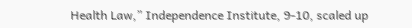Health Law,” Independence Institute, 9-10, scaled up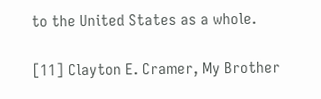to the United States as a whole.

[11] Clayton E. Cramer, My Brother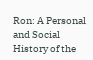Ron: A Personal and Social History of the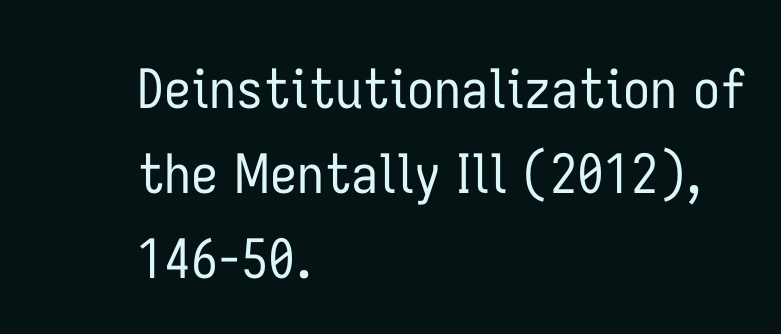Deinstitutionalization of the Mentally Ill (2012), 146-50.